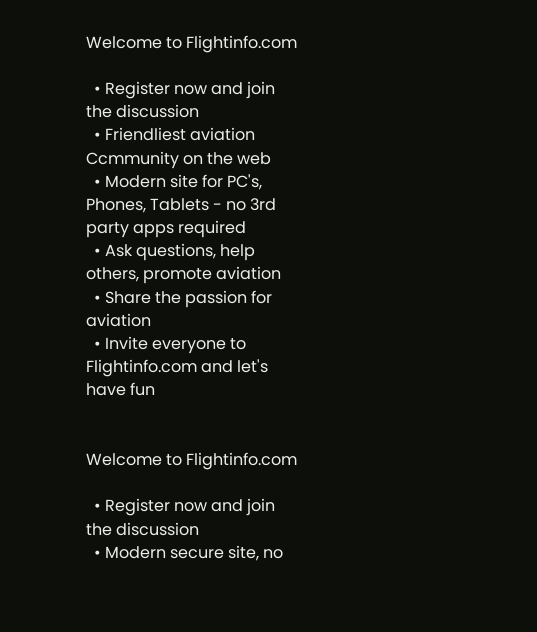Welcome to Flightinfo.com

  • Register now and join the discussion
  • Friendliest aviation Ccmmunity on the web
  • Modern site for PC's, Phones, Tablets - no 3rd party apps required
  • Ask questions, help others, promote aviation
  • Share the passion for aviation
  • Invite everyone to Flightinfo.com and let's have fun


Welcome to Flightinfo.com

  • Register now and join the discussion
  • Modern secure site, no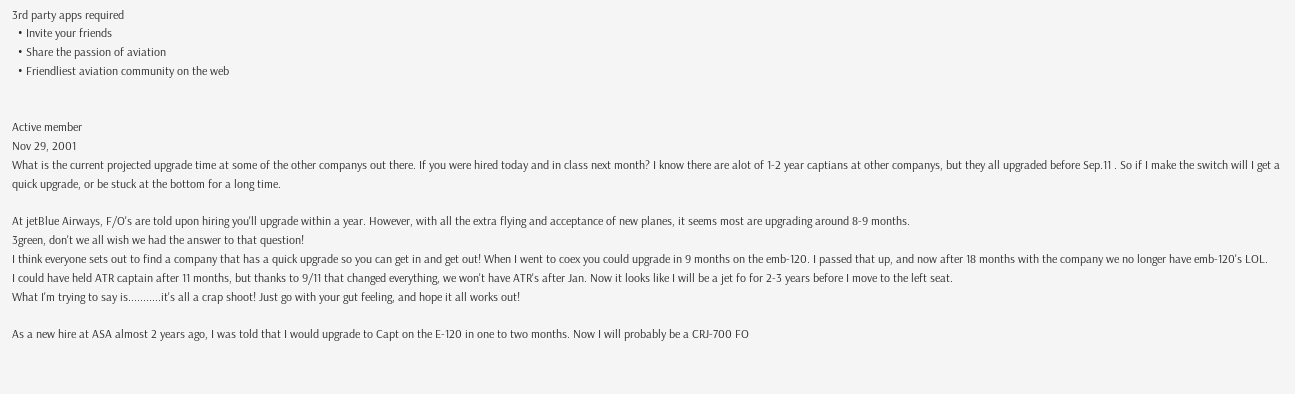3rd party apps required
  • Invite your friends
  • Share the passion of aviation
  • Friendliest aviation community on the web


Active member
Nov 29, 2001
What is the current projected upgrade time at some of the other companys out there. If you were hired today and in class next month? I know there are alot of 1-2 year captians at other companys, but they all upgraded before Sep.11 . So if I make the switch will I get a quick upgrade, or be stuck at the bottom for a long time.

At jetBlue Airways, F/O's are told upon hiring you'll upgrade within a year. However, with all the extra flying and acceptance of new planes, it seems most are upgrading around 8-9 months.
3green, don't we all wish we had the answer to that question!
I think everyone sets out to find a company that has a quick upgrade so you can get in and get out! When I went to coex you could upgrade in 9 months on the emb-120. I passed that up, and now after 18 months with the company we no longer have emb-120's LOL.
I could have held ATR captain after 11 months, but thanks to 9/11 that changed everything, we won't have ATR's after Jan. Now it looks like I will be a jet fo for 2-3 years before I move to the left seat.
What I'm trying to say is...........it's all a crap shoot! Just go with your gut feeling, and hope it all works out!

As a new hire at ASA almost 2 years ago, I was told that I would upgrade to Capt on the E-120 in one to two months. Now I will probably be a CRJ-700 FO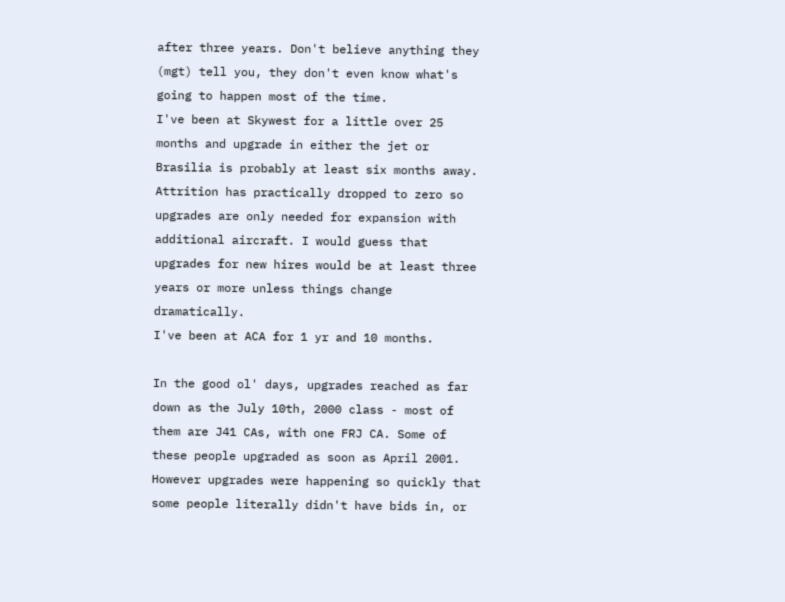after three years. Don't believe anything they (mgt) tell you, they don't even know what's going to happen most of the time.
I've been at Skywest for a little over 25 months and upgrade in either the jet or Brasilia is probably at least six months away. Attrition has practically dropped to zero so upgrades are only needed for expansion with additional aircraft. I would guess that upgrades for new hires would be at least three years or more unless things change dramatically.
I've been at ACA for 1 yr and 10 months.

In the good ol' days, upgrades reached as far down as the July 10th, 2000 class - most of them are J41 CAs, with one FRJ CA. Some of these people upgraded as soon as April 2001.
However upgrades were happening so quickly that some people literally didn't have bids in, or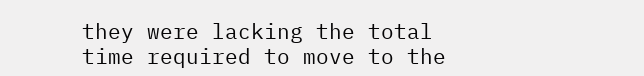they were lacking the total time required to move to the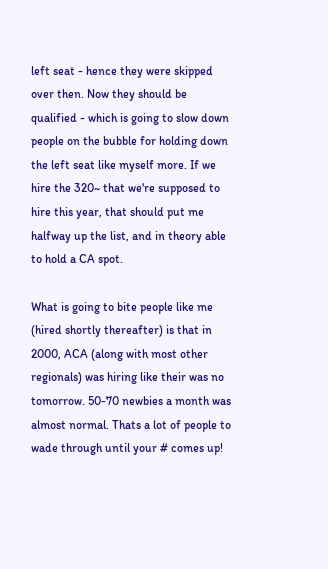left seat - hence they were skipped over then. Now they should be qualified - which is going to slow down people on the bubble for holding down the left seat like myself more. If we hire the 320~ that we're supposed to hire this year, that should put me halfway up the list, and in theory able to hold a CA spot.

What is going to bite people like me (hired shortly thereafter) is that in 2000, ACA (along with most other regionals) was hiring like their was no tomorrow. 50-70 newbies a month was almost normal. Thats a lot of people to wade through until your # comes up!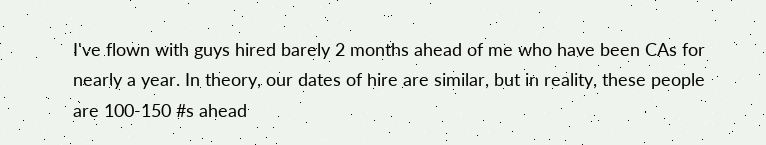I've flown with guys hired barely 2 months ahead of me who have been CAs for nearly a year. In theory, our dates of hire are similar, but in reality, these people are 100-150 #s ahead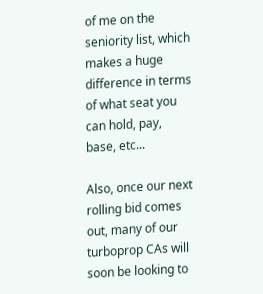of me on the seniority list, which makes a huge difference in terms of what seat you can hold, pay, base, etc...

Also, once our next rolling bid comes out, many of our turboprop CAs will soon be looking to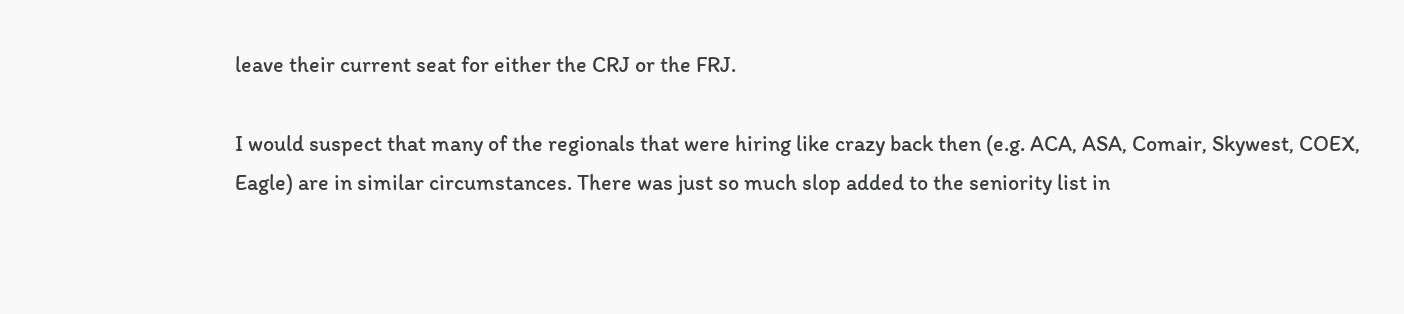leave their current seat for either the CRJ or the FRJ.

I would suspect that many of the regionals that were hiring like crazy back then (e.g. ACA, ASA, Comair, Skywest, COEX, Eagle) are in similar circumstances. There was just so much slop added to the seniority list in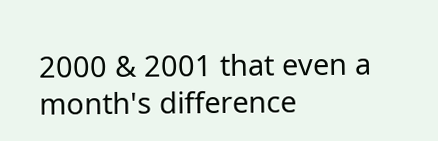2000 & 2001 that even a month's difference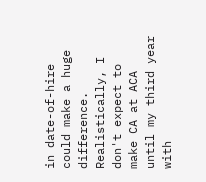in date-of-hire could make a huge difference. Realistically, I don't expect to make CA at ACA until my third year with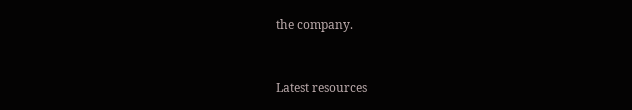the company.


Latest resources